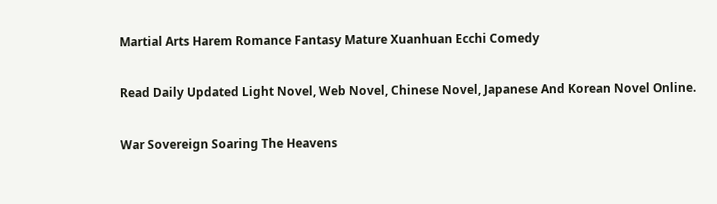Martial Arts Harem Romance Fantasy Mature Xuanhuan Ecchi Comedy

Read Daily Updated Light Novel, Web Novel, Chinese Novel, Japanese And Korean Novel Online.

War Sovereign Soaring The Heavens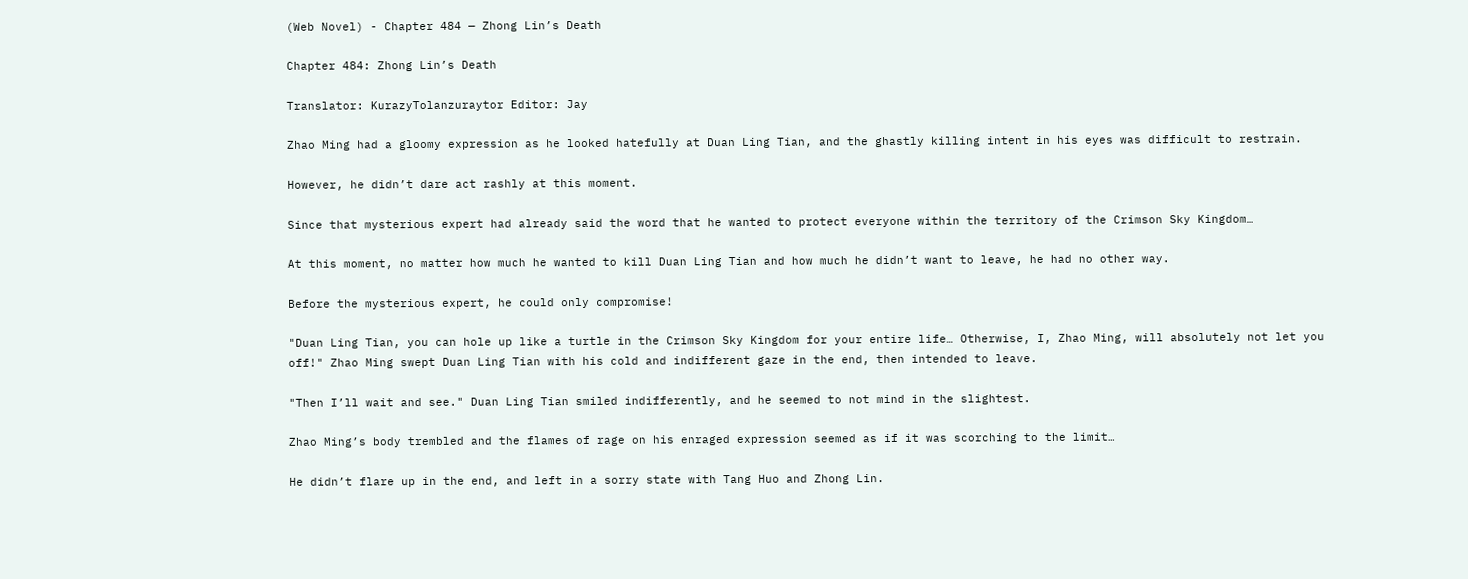(Web Novel) - Chapter 484 — Zhong Lin’s Death

Chapter 484: Zhong Lin’s Death

Translator: KurazyTolanzuraytor Editor: Jay

Zhao Ming had a gloomy expression as he looked hatefully at Duan Ling Tian, and the ghastly killing intent in his eyes was difficult to restrain.

However, he didn’t dare act rashly at this moment.

Since that mysterious expert had already said the word that he wanted to protect everyone within the territory of the Crimson Sky Kingdom…

At this moment, no matter how much he wanted to kill Duan Ling Tian and how much he didn’t want to leave, he had no other way.

Before the mysterious expert, he could only compromise!

"Duan Ling Tian, you can hole up like a turtle in the Crimson Sky Kingdom for your entire life… Otherwise, I, Zhao Ming, will absolutely not let you off!" Zhao Ming swept Duan Ling Tian with his cold and indifferent gaze in the end, then intended to leave.

"Then I’ll wait and see." Duan Ling Tian smiled indifferently, and he seemed to not mind in the slightest.

Zhao Ming’s body trembled and the flames of rage on his enraged expression seemed as if it was scorching to the limit…

He didn’t flare up in the end, and left in a sorry state with Tang Huo and Zhong Lin.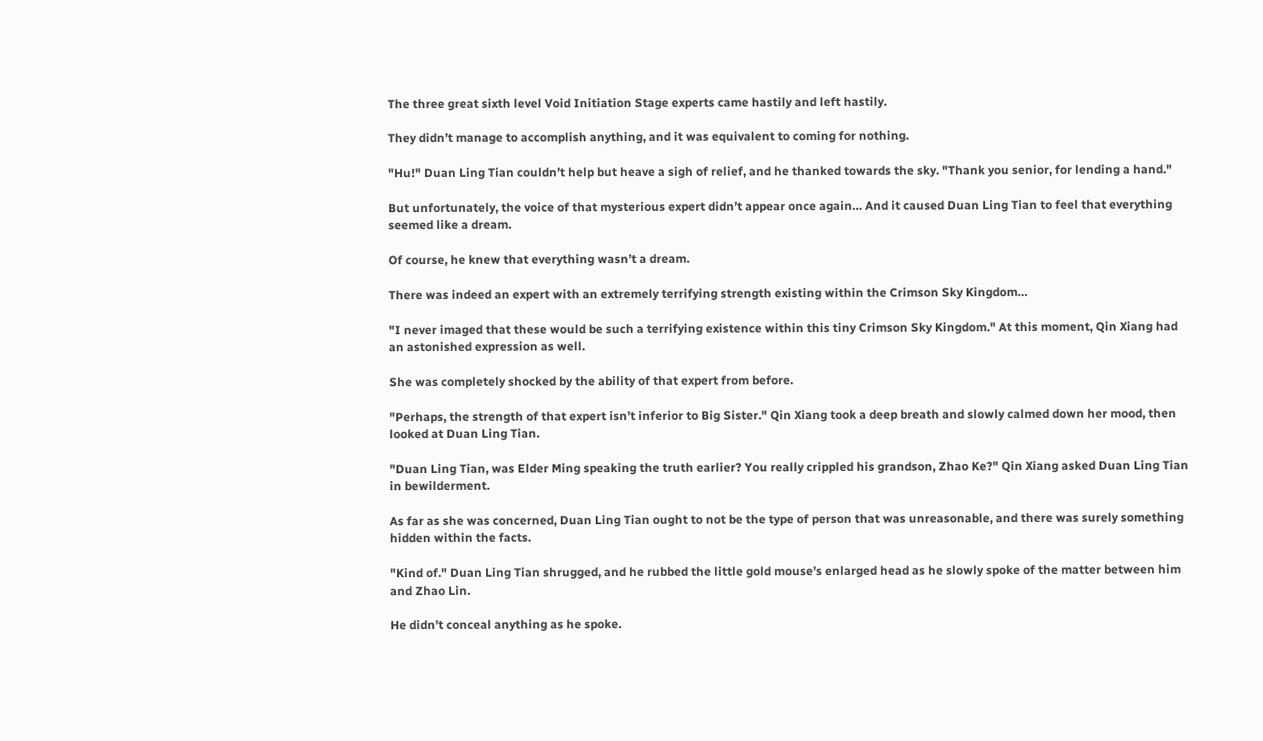The three great sixth level Void Initiation Stage experts came hastily and left hastily.

They didn’t manage to accomplish anything, and it was equivalent to coming for nothing.

"Hu!" Duan Ling Tian couldn’t help but heave a sigh of relief, and he thanked towards the sky. "Thank you senior, for lending a hand."

But unfortunately, the voice of that mysterious expert didn’t appear once again… And it caused Duan Ling Tian to feel that everything seemed like a dream.

Of course, he knew that everything wasn’t a dream.

There was indeed an expert with an extremely terrifying strength existing within the Crimson Sky Kingdom…

"I never imaged that these would be such a terrifying existence within this tiny Crimson Sky Kingdom." At this moment, Qin Xiang had an astonished expression as well.

She was completely shocked by the ability of that expert from before.

"Perhaps, the strength of that expert isn’t inferior to Big Sister." Qin Xiang took a deep breath and slowly calmed down her mood, then looked at Duan Ling Tian.

"Duan Ling Tian, was Elder Ming speaking the truth earlier? You really crippled his grandson, Zhao Ke?" Qin Xiang asked Duan Ling Tian in bewilderment.

As far as she was concerned, Duan Ling Tian ought to not be the type of person that was unreasonable, and there was surely something hidden within the facts.

"Kind of." Duan Ling Tian shrugged, and he rubbed the little gold mouse’s enlarged head as he slowly spoke of the matter between him and Zhao Lin.

He didn’t conceal anything as he spoke.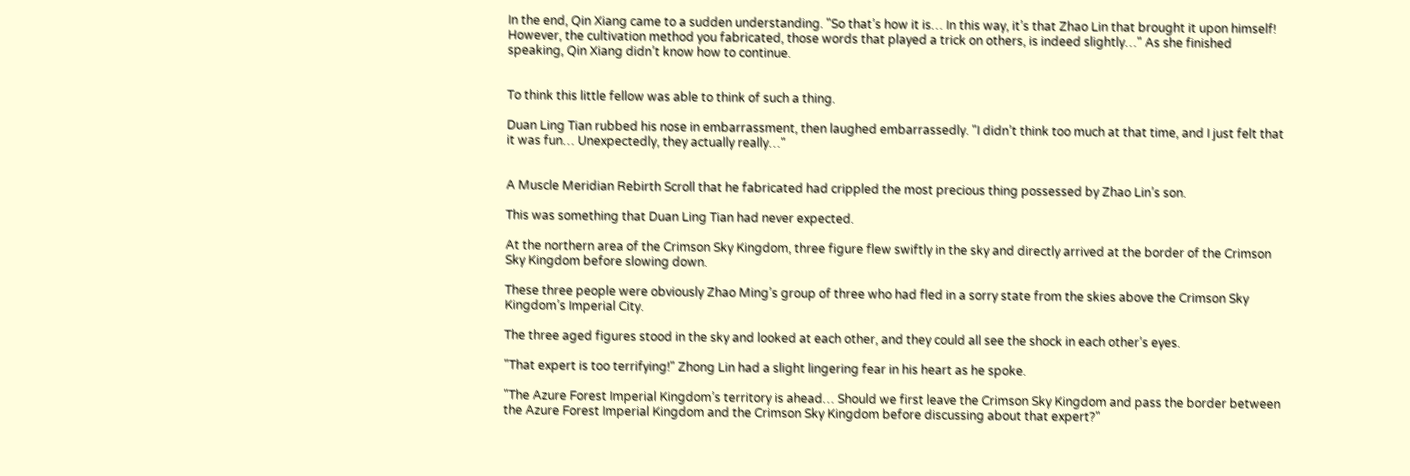In the end, Qin Xiang came to a sudden understanding. "So that’s how it is… In this way, it’s that Zhao Lin that brought it upon himself! However, the cultivation method you fabricated, those words that played a trick on others, is indeed slightly…" As she finished speaking, Qin Xiang didn’t know how to continue.


To think this little fellow was able to think of such a thing.

Duan Ling Tian rubbed his nose in embarrassment, then laughed embarrassedly. "I didn’t think too much at that time, and I just felt that it was fun… Unexpectedly, they actually really…"


A Muscle Meridian Rebirth Scroll that he fabricated had crippled the most precious thing possessed by Zhao Lin’s son.

This was something that Duan Ling Tian had never expected.

At the northern area of the Crimson Sky Kingdom, three figure flew swiftly in the sky and directly arrived at the border of the Crimson Sky Kingdom before slowing down.

These three people were obviously Zhao Ming’s group of three who had fled in a sorry state from the skies above the Crimson Sky Kingdom’s Imperial City.

The three aged figures stood in the sky and looked at each other, and they could all see the shock in each other’s eyes.

"That expert is too terrifying!" Zhong Lin had a slight lingering fear in his heart as he spoke.

"The Azure Forest Imperial Kingdom’s territory is ahead… Should we first leave the Crimson Sky Kingdom and pass the border between the Azure Forest Imperial Kingdom and the Crimson Sky Kingdom before discussing about that expert?"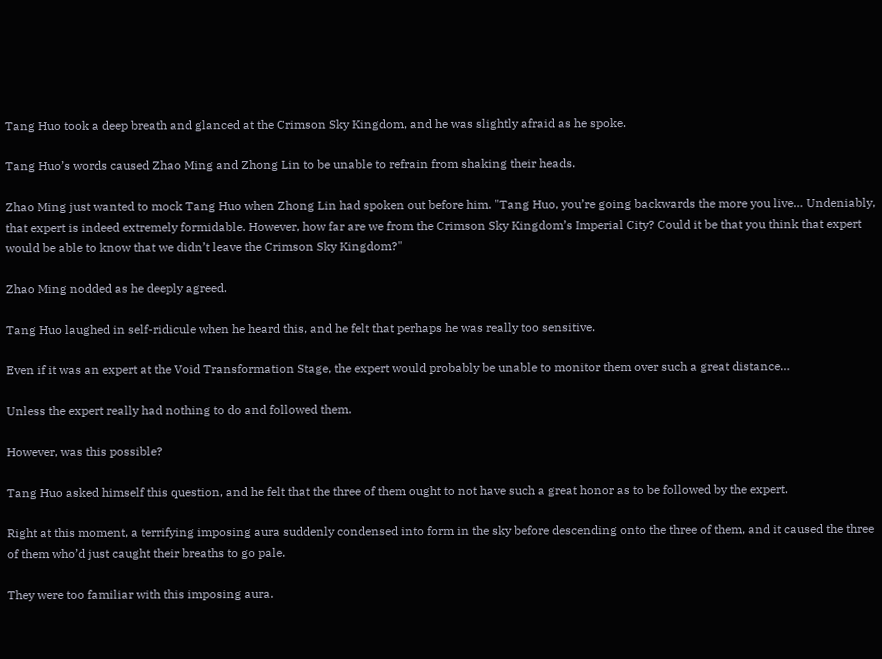Tang Huo took a deep breath and glanced at the Crimson Sky Kingdom, and he was slightly afraid as he spoke.

Tang Huo’s words caused Zhao Ming and Zhong Lin to be unable to refrain from shaking their heads.

Zhao Ming just wanted to mock Tang Huo when Zhong Lin had spoken out before him. "Tang Huo, you’re going backwards the more you live… Undeniably, that expert is indeed extremely formidable. However, how far are we from the Crimson Sky Kingdom’s Imperial City? Could it be that you think that expert would be able to know that we didn’t leave the Crimson Sky Kingdom?"

Zhao Ming nodded as he deeply agreed.

Tang Huo laughed in self-ridicule when he heard this, and he felt that perhaps he was really too sensitive.

Even if it was an expert at the Void Transformation Stage, the expert would probably be unable to monitor them over such a great distance…

Unless the expert really had nothing to do and followed them.

However, was this possible?

Tang Huo asked himself this question, and he felt that the three of them ought to not have such a great honor as to be followed by the expert.

Right at this moment, a terrifying imposing aura suddenly condensed into form in the sky before descending onto the three of them, and it caused the three of them who’d just caught their breaths to go pale.

They were too familiar with this imposing aura.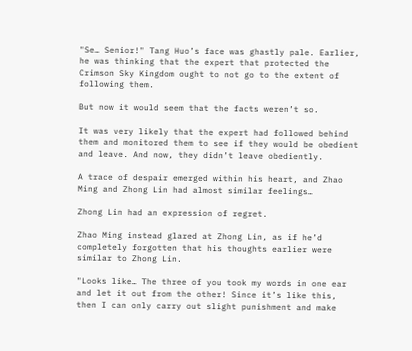"Se… Senior!" Tang Huo’s face was ghastly pale. Earlier, he was thinking that the expert that protected the Crimson Sky Kingdom ought to not go to the extent of following them.

But now it would seem that the facts weren’t so.

It was very likely that the expert had followed behind them and monitored them to see if they would be obedient and leave. And now, they didn’t leave obediently.

A trace of despair emerged within his heart, and Zhao Ming and Zhong Lin had almost similar feelings…

Zhong Lin had an expression of regret.

Zhao Ming instead glared at Zhong Lin, as if he’d completely forgotten that his thoughts earlier were similar to Zhong Lin.

"Looks like… The three of you took my words in one ear and let it out from the other! Since it’s like this, then I can only carry out slight punishment and make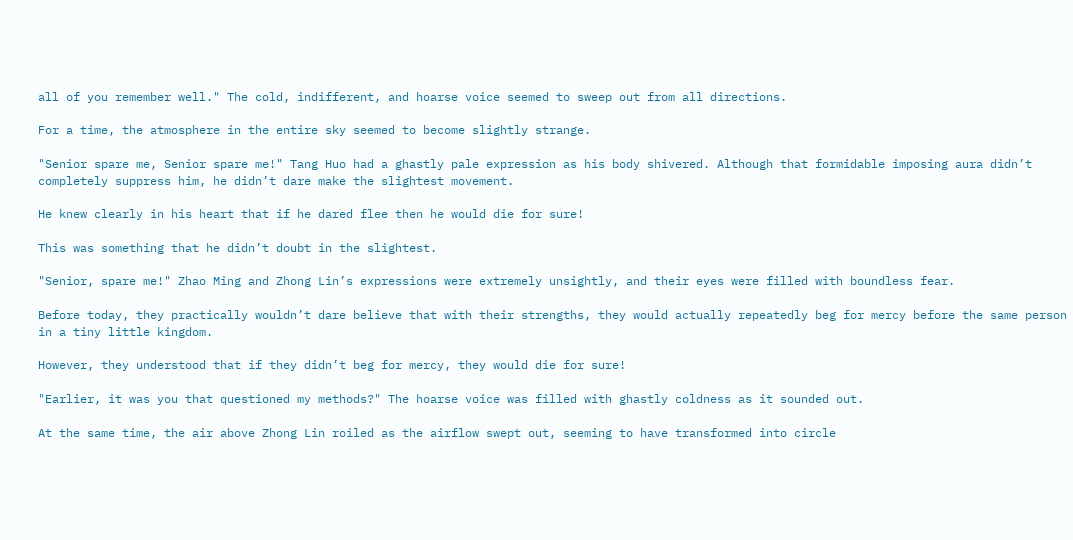all of you remember well." The cold, indifferent, and hoarse voice seemed to sweep out from all directions.

For a time, the atmosphere in the entire sky seemed to become slightly strange.

"Senior spare me, Senior spare me!" Tang Huo had a ghastly pale expression as his body shivered. Although that formidable imposing aura didn’t completely suppress him, he didn’t dare make the slightest movement.

He knew clearly in his heart that if he dared flee then he would die for sure!

This was something that he didn’t doubt in the slightest.

"Senior, spare me!" Zhao Ming and Zhong Lin’s expressions were extremely unsightly, and their eyes were filled with boundless fear.

Before today, they practically wouldn’t dare believe that with their strengths, they would actually repeatedly beg for mercy before the same person in a tiny little kingdom.

However, they understood that if they didn’t beg for mercy, they would die for sure!

"Earlier, it was you that questioned my methods?" The hoarse voice was filled with ghastly coldness as it sounded out.

At the same time, the air above Zhong Lin roiled as the airflow swept out, seeming to have transformed into circle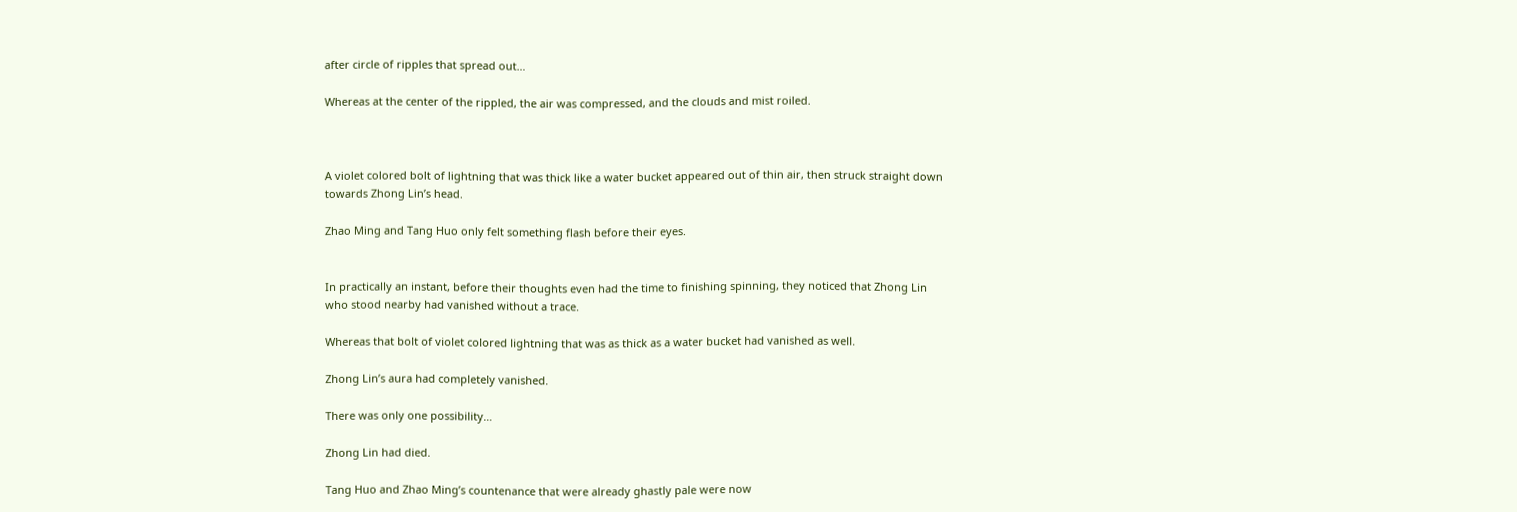after circle of ripples that spread out…

Whereas at the center of the rippled, the air was compressed, and the clouds and mist roiled.



A violet colored bolt of lightning that was thick like a water bucket appeared out of thin air, then struck straight down towards Zhong Lin’s head.

Zhao Ming and Tang Huo only felt something flash before their eyes.


In practically an instant, before their thoughts even had the time to finishing spinning, they noticed that Zhong Lin who stood nearby had vanished without a trace.

Whereas that bolt of violet colored lightning that was as thick as a water bucket had vanished as well.

Zhong Lin’s aura had completely vanished.

There was only one possibility…

Zhong Lin had died.

Tang Huo and Zhao Ming’s countenance that were already ghastly pale were now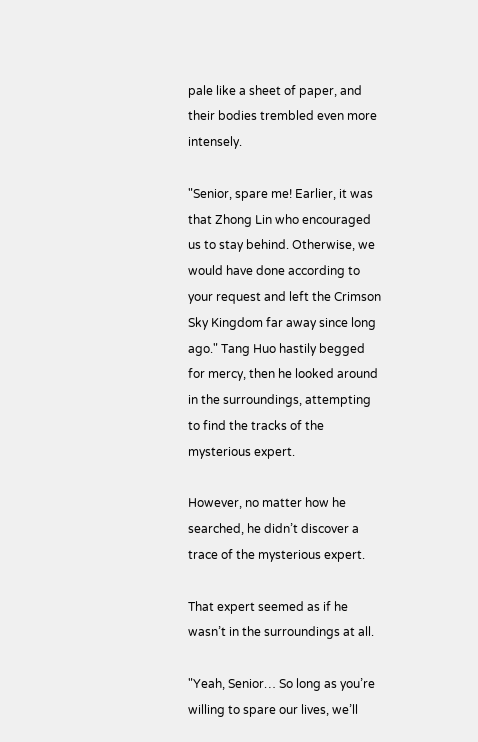pale like a sheet of paper, and their bodies trembled even more intensely.

"Senior, spare me! Earlier, it was that Zhong Lin who encouraged us to stay behind. Otherwise, we would have done according to your request and left the Crimson Sky Kingdom far away since long ago." Tang Huo hastily begged for mercy, then he looked around in the surroundings, attempting to find the tracks of the mysterious expert.

However, no matter how he searched, he didn’t discover a trace of the mysterious expert.

That expert seemed as if he wasn’t in the surroundings at all.

"Yeah, Senior… So long as you’re willing to spare our lives, we’ll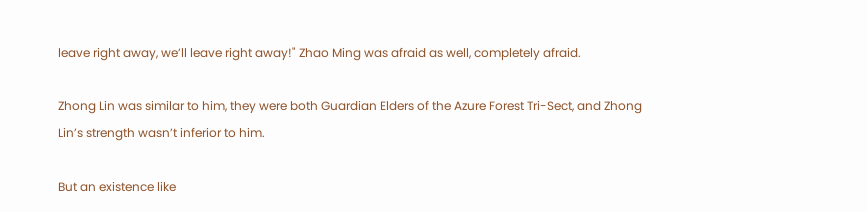leave right away, we’ll leave right away!" Zhao Ming was afraid as well, completely afraid.

Zhong Lin was similar to him, they were both Guardian Elders of the Azure Forest Tri-Sect, and Zhong Lin’s strength wasn’t inferior to him.

But an existence like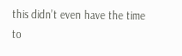this didn’t even have the time to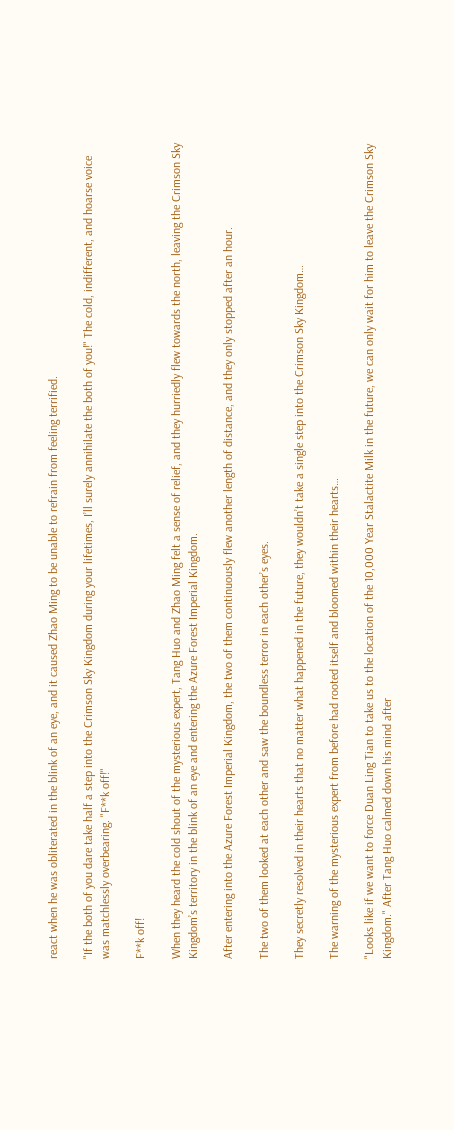react when he was obliterated in the blink of an eye, and it caused Zhao Ming to be unable to refrain from feeling terrified.

"If the both of you dare take half a step into the Crimson Sky Kingdom during your lifetimes, I’ll surely annihilate the both of you!" The cold, indifferent, and hoarse voice was matchlessly overbearing. "F**k off!"

F**k off!

When they heard the cold shout of the mysterious expert, Tang Huo and Zhao Ming felt a sense of relief, and they hurriedly flew towards the north, leaving the Crimson Sky Kingdom’s territory in the blink of an eye and entering the Azure Forest Imperial Kingdom.

After entering into the Azure Forest Imperial Kingdom, the two of them continuously flew another length of distance, and they only stopped after an hour.

The two of them looked at each other and saw the boundless terror in each other’s eyes.

They secretly resolved in their hearts that no matter what happened in the future, they wouldn’t take a single step into the Crimson Sky Kingdom…

The warning of the mysterious expert from before had rooted itself and bloomed within their hearts…

"Looks like if we want to force Duan Ling Tian to take us to the location of the 10,000 Year Stalactite Milk in the future, we can only wait for him to leave the Crimson Sky Kingdom." After Tang Huo calmed down his mind after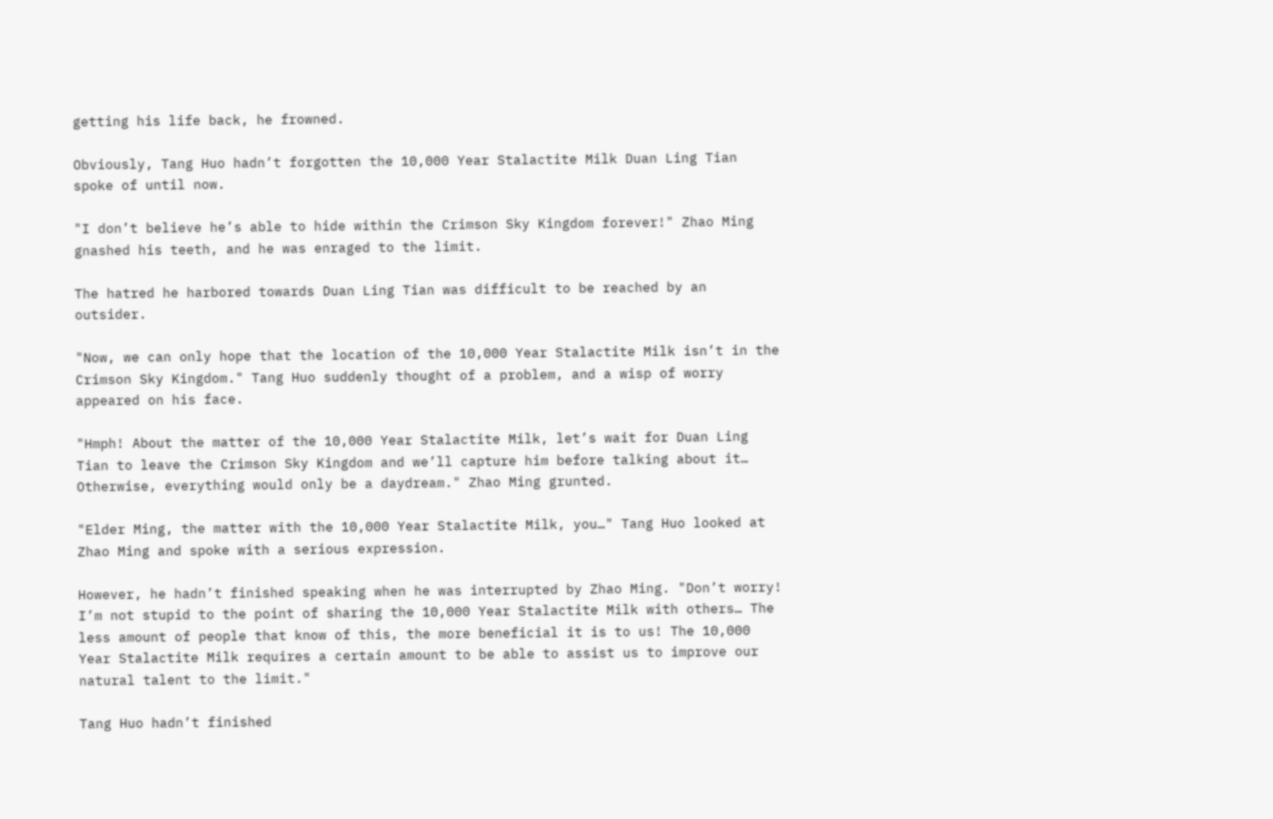getting his life back, he frowned.

Obviously, Tang Huo hadn’t forgotten the 10,000 Year Stalactite Milk Duan Ling Tian spoke of until now.

"I don’t believe he’s able to hide within the Crimson Sky Kingdom forever!" Zhao Ming gnashed his teeth, and he was enraged to the limit.

The hatred he harbored towards Duan Ling Tian was difficult to be reached by an outsider.

"Now, we can only hope that the location of the 10,000 Year Stalactite Milk isn’t in the Crimson Sky Kingdom." Tang Huo suddenly thought of a problem, and a wisp of worry appeared on his face.

"Hmph! About the matter of the 10,000 Year Stalactite Milk, let’s wait for Duan Ling Tian to leave the Crimson Sky Kingdom and we’ll capture him before talking about it… Otherwise, everything would only be a daydream." Zhao Ming grunted.

"Elder Ming, the matter with the 10,000 Year Stalactite Milk, you…" Tang Huo looked at Zhao Ming and spoke with a serious expression.

However, he hadn’t finished speaking when he was interrupted by Zhao Ming. "Don’t worry! I’m not stupid to the point of sharing the 10,000 Year Stalactite Milk with others… The less amount of people that know of this, the more beneficial it is to us! The 10,000 Year Stalactite Milk requires a certain amount to be able to assist us to improve our natural talent to the limit."

Tang Huo hadn’t finished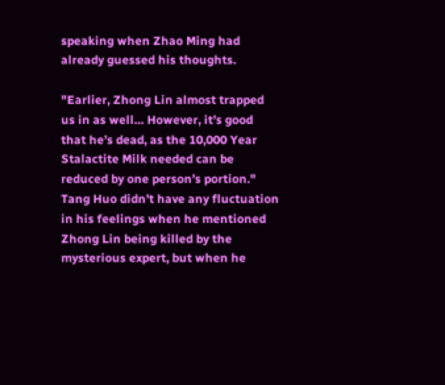speaking when Zhao Ming had already guessed his thoughts.

"Earlier, Zhong Lin almost trapped us in as well… However, it’s good that he’s dead, as the 10,000 Year Stalactite Milk needed can be reduced by one person’s portion." Tang Huo didn’t have any fluctuation in his feelings when he mentioned Zhong Lin being killed by the mysterious expert, but when he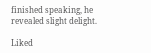finished speaking, he revealed slight delight.

Liked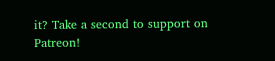it? Take a second to support on Patreon!